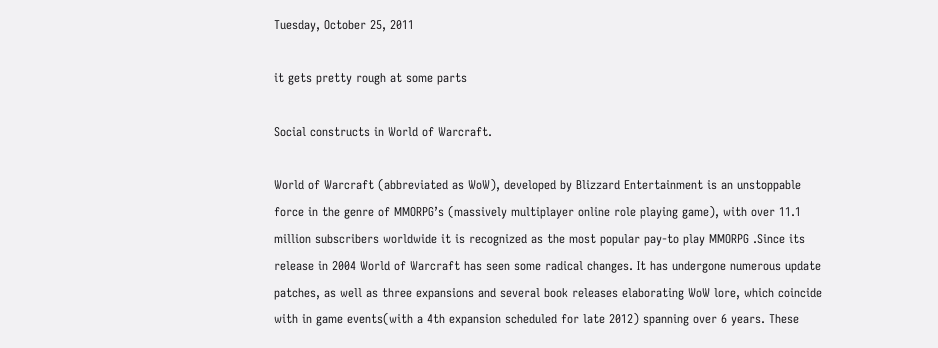Tuesday, October 25, 2011

it gets pretty rough at some parts

Social constructs in World of Warcraft.

World of Warcraft (abbreviated as WoW), developed by Blizzard Entertainment is an unstoppable force in the genre of MMORPG’s (massively multiplayer online role playing game), with over 11.1 million subscribers worldwide it is recognized as the most popular pay-to play MMORPG .Since its release in 2004 World of Warcraft has seen some radical changes. It has undergone numerous update patches, as well as three expansions and several book releases elaborating WoW lore, which coincide with in game events(with a 4th expansion scheduled for late 2012) spanning over 6 years. These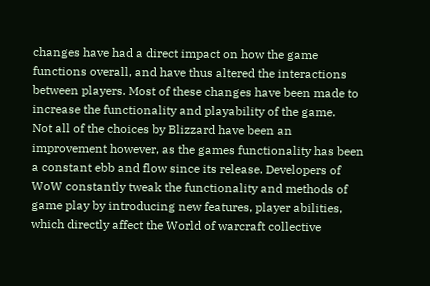changes have had a direct impact on how the game functions overall, and have thus altered the interactions between players. Most of these changes have been made to increase the functionality and playability of the game.
Not all of the choices by Blizzard have been an improvement however, as the games functionality has been a constant ebb and flow since its release. Developers of WoW constantly tweak the functionality and methods of game play by introducing new features, player abilities, which directly affect the World of warcraft collective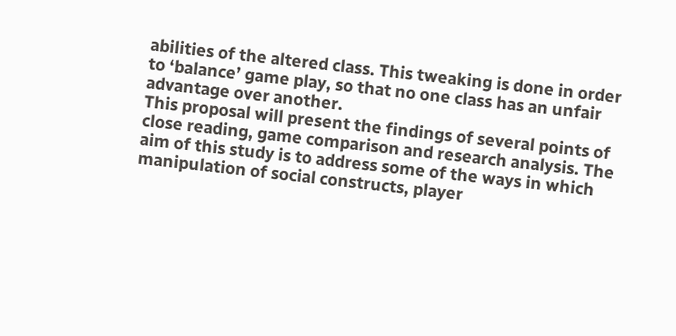abilities of the altered class. This tweaking is done in order to ‘balance’ game play, so that no one class has an unfair advantage over another.
This proposal will present the findings of several points of close reading, game comparison and research analysis. The aim of this study is to address some of the ways in which manipulation of social constructs, player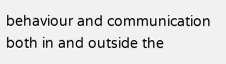behaviour and communication both in and outside the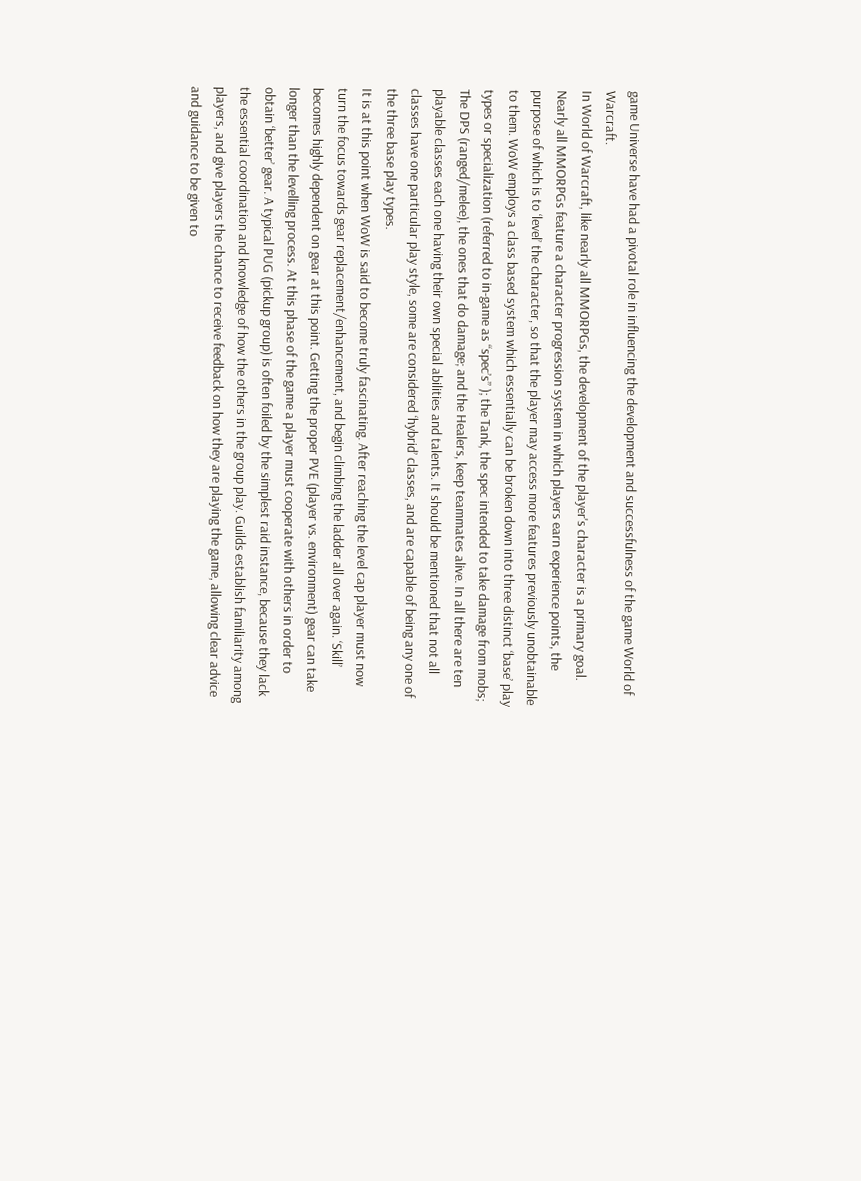game Universe have had a pivotal role in influencing the development and successfulness of the game World of Warcraft.
In World of Warcraft, like nearly all MMORPGs, the development of the player's character is a primary goal. Nearly all MMORPGs feature a character progression system in which players earn experience points, the purpose of which is to ‘level’ the character, so that the player may access more features previously unobtainable to them. WoW employs a class based system which essentially can be broken down into three distinct ‘base’ play types or specialization (referred to in-game as “spec’s” ); the Tank, the spec intended to take damage from mobs; The DPS (ranged/melee), the ones that do damage; and the Healers, keep teammates alive. In all there are ten playable classes each one having their own special abilities and talents. It should be mentioned that not all classes have one particular play style, some are considered ‘hybrid’ classes, and are capable of being any one of the three base play types.
It is at this point when WoW is said to become truly fascinating. After reaching the level cap player must now turn the focus towards gear replacement/enhancement, and begin climbing the ladder all over again. ‘Skill’ becomes highly dependent on gear at this point. Getting the proper PVE (player vs. environment) gear can take longer than the levelling process. At this phase of the game a player must cooperate with others in order to obtain ‘better’ gear. A typical PUG (pickup group) is often foiled by the simplest raid instance, because they lack the essential coordination and knowledge of how the others in the group play. Guilds establish familiarity among players, and give players the chance to receive feedback on how they are playing the game, allowing clear advice and guidance to be given to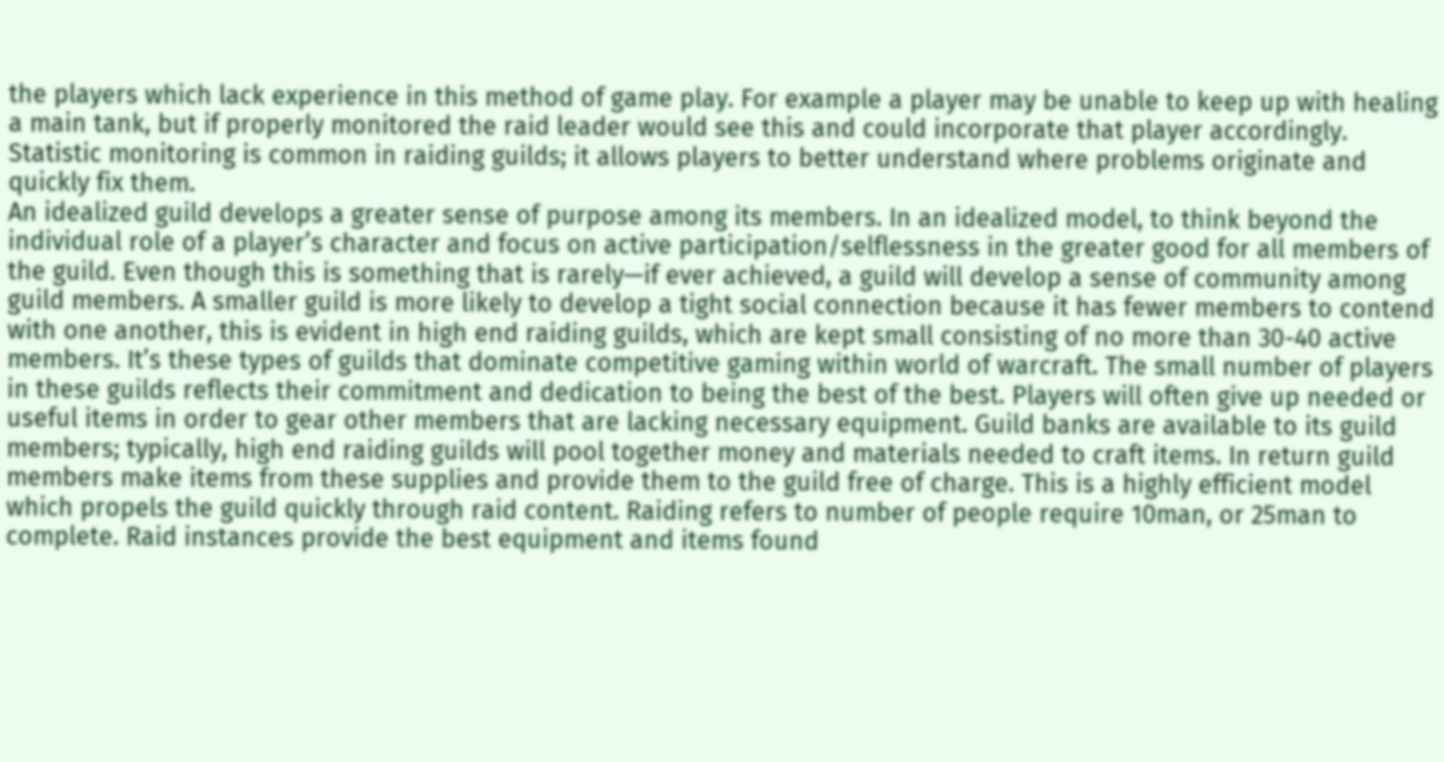the players which lack experience in this method of game play. For example a player may be unable to keep up with healing a main tank, but if properly monitored the raid leader would see this and could incorporate that player accordingly. Statistic monitoring is common in raiding guilds; it allows players to better understand where problems originate and quickly fix them.
An idealized guild develops a greater sense of purpose among its members. In an idealized model, to think beyond the individual role of a player’s character and focus on active participation/selflessness in the greater good for all members of the guild. Even though this is something that is rarely—if ever achieved, a guild will develop a sense of community among guild members. A smaller guild is more likely to develop a tight social connection because it has fewer members to contend with one another, this is evident in high end raiding guilds, which are kept small consisting of no more than 30-40 active members. It’s these types of guilds that dominate competitive gaming within world of warcraft. The small number of players in these guilds reflects their commitment and dedication to being the best of the best. Players will often give up needed or useful items in order to gear other members that are lacking necessary equipment. Guild banks are available to its guild members; typically, high end raiding guilds will pool together money and materials needed to craft items. In return guild members make items from these supplies and provide them to the guild free of charge. This is a highly efficient model which propels the guild quickly through raid content. Raiding refers to number of people require 10man, or 25man to complete. Raid instances provide the best equipment and items found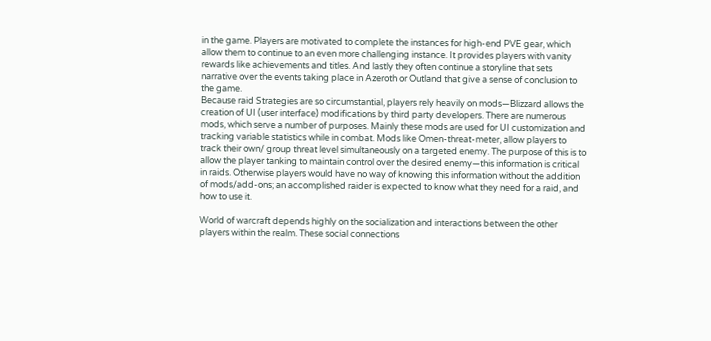in the game. Players are motivated to complete the instances for high-end PVE gear, which allow them to continue to an even more challenging instance. It provides players with vanity rewards like achievements and titles. And lastly they often continue a storyline that sets narrative over the events taking place in Azeroth or Outland that give a sense of conclusion to the game.
Because raid Strategies are so circumstantial, players rely heavily on mods—Blizzard allows the creation of UI (user interface) modifications by third party developers. There are numerous mods, which serve a number of purposes. Mainly these mods are used for UI customization and tracking variable statistics while in combat. Mods like Omen-threat-meter, allow players to track their own/ group threat level simultaneously on a targeted enemy. The purpose of this is to allow the player tanking to maintain control over the desired enemy—this information is critical in raids. Otherwise players would have no way of knowing this information without the addition of mods/add-ons; an accomplished raider is expected to know what they need for a raid, and how to use it.

World of warcraft depends highly on the socialization and interactions between the other players within the realm. These social connections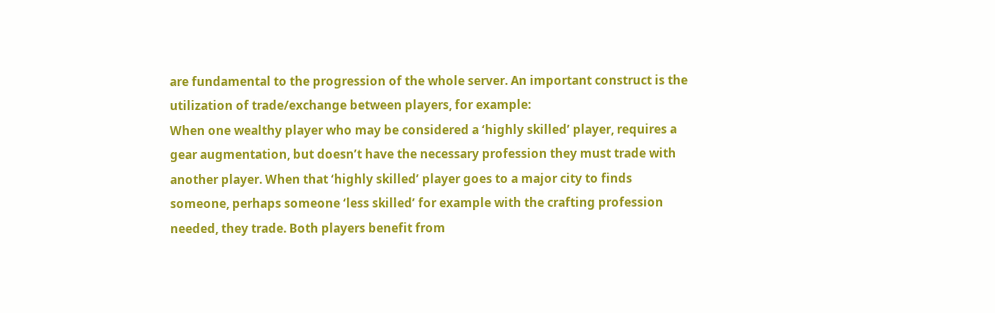are fundamental to the progression of the whole server. An important construct is the utilization of trade/exchange between players, for example:
When one wealthy player who may be considered a ‘highly skilled’ player, requires a gear augmentation, but doesn’t have the necessary profession they must trade with another player. When that ‘highly skilled’ player goes to a major city to finds someone, perhaps someone ‘less skilled’ for example with the crafting profession needed, they trade. Both players benefit from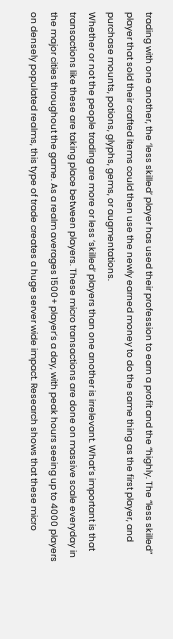trading with one another, the ‘less skilled’ player has used their profession to earn a profit and the “highly. The “less skilled” player that sold their crafted items could then use the newly earned money to do the same thing as the first player, and purchase mounts, potions, glyphs, gems, or augmentations.
Whether or not the people trading are more or less ‘skilled’ players than one another is irrelevant. What’s important is that transactions like these are taking place between players. These micro transactions are done on massive scale everyday in the major cities throughout the game. As a realm averages 1500+ player’s a day, with peak hours seeing up to 4000 players on densely populated realms, this type of trade creates a huge server wide impact. Research shows that these micro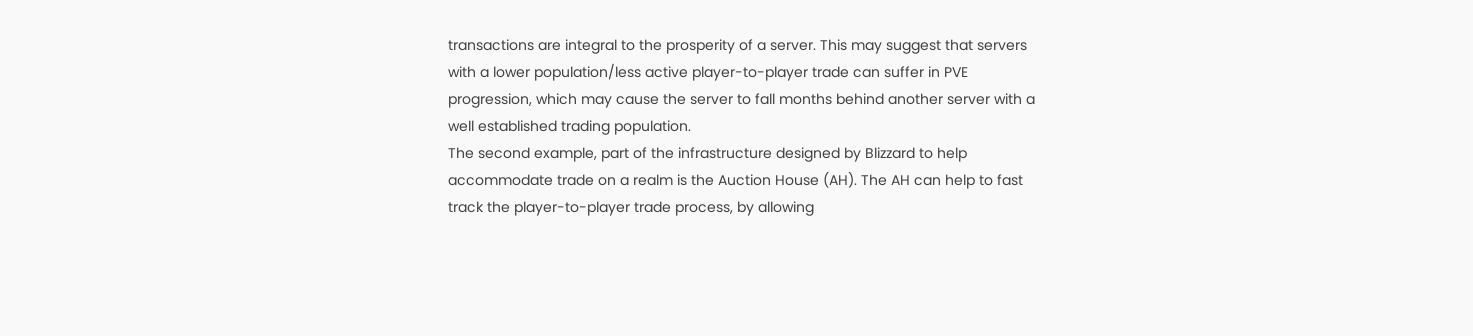transactions are integral to the prosperity of a server. This may suggest that servers with a lower population/less active player-to-player trade can suffer in PVE progression, which may cause the server to fall months behind another server with a well established trading population.
The second example, part of the infrastructure designed by Blizzard to help accommodate trade on a realm is the Auction House (AH). The AH can help to fast track the player-to-player trade process, by allowing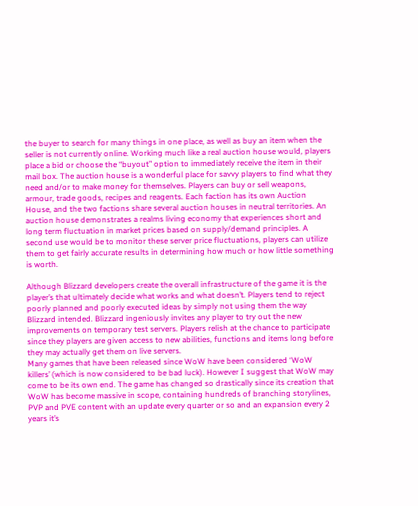the buyer to search for many things in one place, as well as buy an item when the seller is not currently online. Working much like a real auction house would, players place a bid or choose the “buyout” option to immediately receive the item in their mail box. The auction house is a wonderful place for savvy players to find what they need and/or to make money for themselves. Players can buy or sell weapons, armour, trade goods, recipes and reagents. Each faction has its own Auction House, and the two factions share several auction houses in neutral territories. An auction house demonstrates a realms living economy that experiences short and long term fluctuation in market prices based on supply/demand principles. A second use would be to monitor these server price fluctuations, players can utilize them to get fairly accurate results in determining how much or how little something is worth.

Although Blizzard developers create the overall infrastructure of the game it is the player’s that ultimately decide what works and what doesn’t. Players tend to reject poorly planned and poorly executed ideas by simply not using them the way Blizzard intended. Blizzard ingeniously invites any player to try out the new improvements on temporary test servers. Players relish at the chance to participate since they players are given access to new abilities, functions and items long before they may actually get them on live servers.
Many games that have been released since WoW have been considered ‘WoW killers’ (which is now considered to be bad luck). However I suggest that WoW may come to be its own end. The game has changed so drastically since its creation that
WoW has become massive in scope, containing hundreds of branching storylines, PVP and PVE content with an update every quarter or so and an expansion every 2 years it’s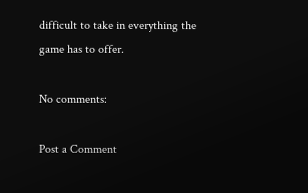difficult to take in everything the game has to offer.

No comments:

Post a Comment